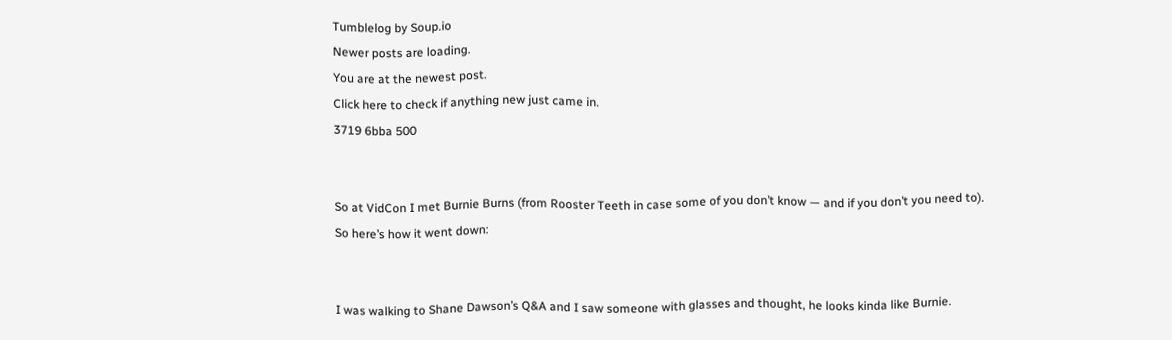Tumblelog by Soup.io
Newer posts are loading.
You are at the newest post.
Click here to check if anything new just came in.
3719 6bba 500


So at VidCon I met Burnie Burns (from Rooster Teeth in case some of you don’t know — and if you don’t you need to). So here’s how it went down:


I was walking to Shane Dawson’s Q&A and I saw someone with glasses and thought, he looks kinda like Burnie.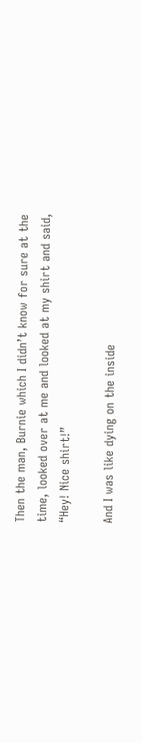Then the man, Burnie which I didn’t know for sure at the time, looked over at me and looked at my shirt and said, “Hey! Nice shirt!”

And I was like dying on the inside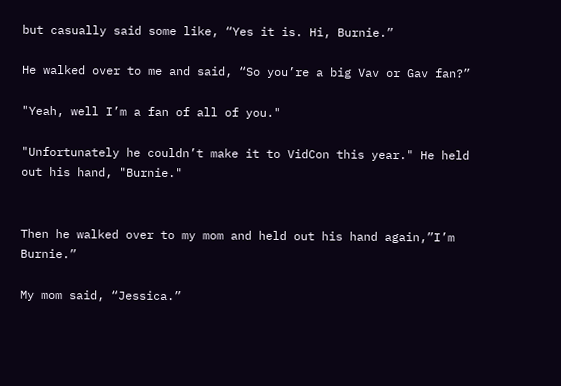but casually said some like, “Yes it is. Hi, Burnie.”

He walked over to me and said, “So you’re a big Vav or Gav fan?”

"Yeah, well I’m a fan of all of you."

"Unfortunately he couldn’t make it to VidCon this year." He held out his hand, "Burnie."


Then he walked over to my mom and held out his hand again,”I’m Burnie.”

My mom said, “Jessica.”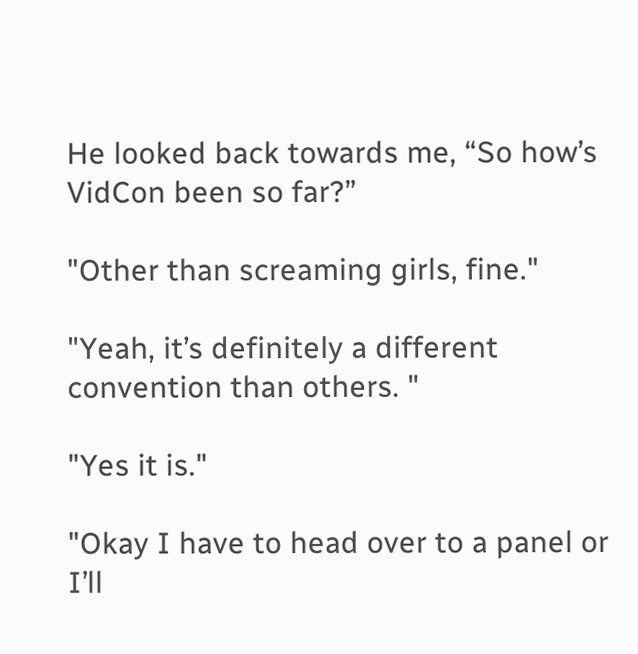He looked back towards me, “So how’s VidCon been so far?”

"Other than screaming girls, fine."

"Yeah, it’s definitely a different convention than others. "

"Yes it is."

"Okay I have to head over to a panel or I’ll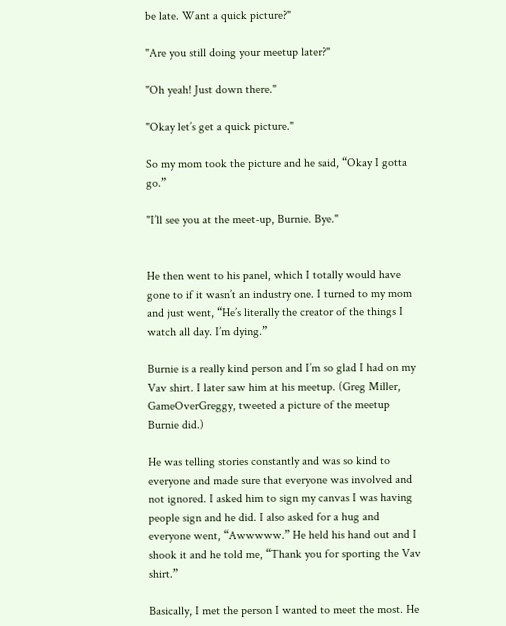be late. Want a quick picture?"

"Are you still doing your meetup later?"

"Oh yeah! Just down there."

"Okay let’s get a quick picture."

So my mom took the picture and he said, “Okay I gotta go.”

"I’ll see you at the meet-up, Burnie. Bye."


He then went to his panel, which I totally would have gone to if it wasn’t an industry one. I turned to my mom and just went, “He’s literally the creator of the things I watch all day. I’m dying.”

Burnie is a really kind person and I’m so glad I had on my Vav shirt. I later saw him at his meetup. (Greg Miller, GameOverGreggy, tweeted a picture of the meetup Burnie did.)

He was telling stories constantly and was so kind to everyone and made sure that everyone was involved and not ignored. I asked him to sign my canvas I was having people sign and he did. I also asked for a hug and everyone went, “Awwwww.” He held his hand out and I shook it and he told me, “Thank you for sporting the Vav shirt.”

Basically, I met the person I wanted to meet the most. He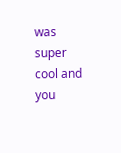was super cool and you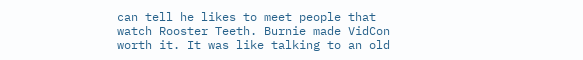can tell he likes to meet people that watch Rooster Teeth. Burnie made VidCon worth it. It was like talking to an old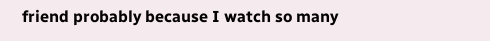friend probably because I watch so many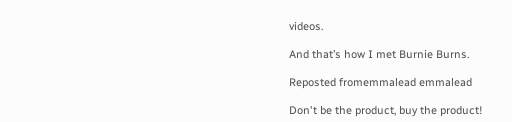videos.

And that’s how I met Burnie Burns.

Reposted fromemmalead emmalead

Don't be the product, buy the product!